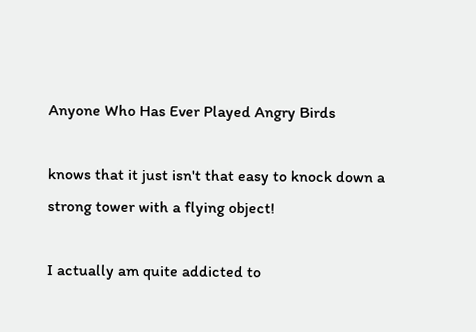Anyone Who Has Ever Played Angry Birds

knows that it just isn't that easy to knock down a strong tower with a flying object!

I actually am quite addicted to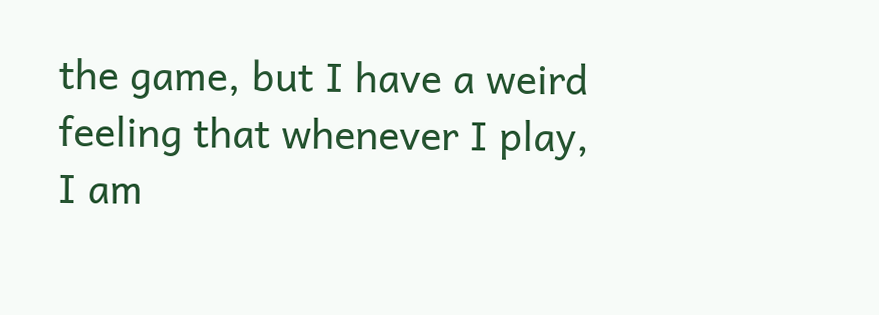the game, but I have a weird feeling that whenever I play, I am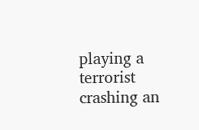playing a terrorist crashing an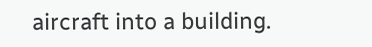aircraft into a building.